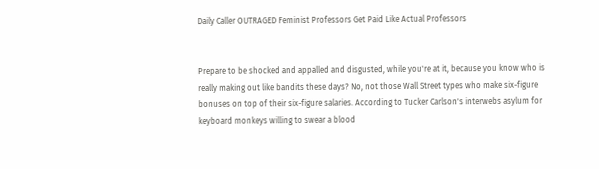Daily Caller OUTRAGED Feminist Professors Get Paid Like Actual Professors


Prepare to be shocked and appalled and disgusted, while you're at it, because you know who is really making out like bandits these days? No, not those Wall Street types who make six-figure bonuses on top of their six-figure salaries. According to Tucker Carlson's interwebs asylum for keyboard monkeys willing to swear a blood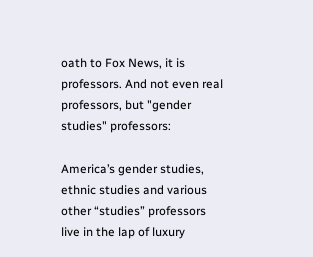oath to Fox News, it is professors. And not even real professors, but "gender studies" professors:

America’s gender studies, ethnic studies and various other “studies” professors live in the lap of luxury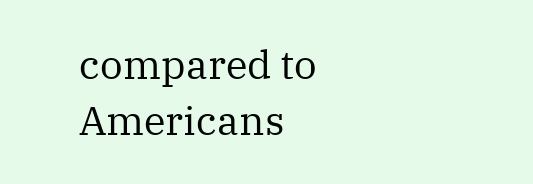compared to Americans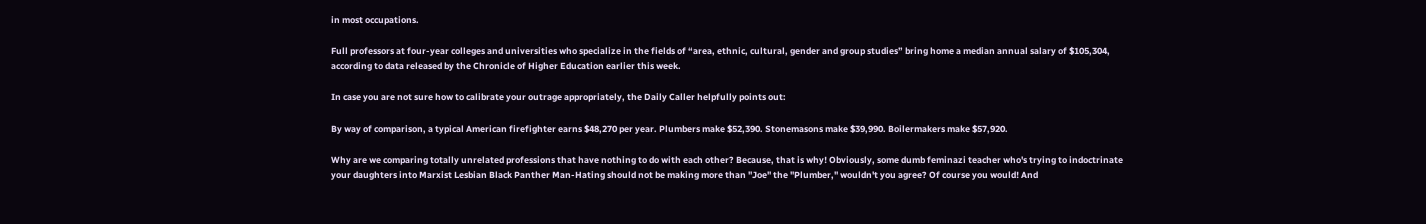in most occupations.

Full professors at four-year colleges and universities who specialize in the fields of “area, ethnic, cultural, gender and group studies” bring home a median annual salary of $105,304, according to data released by the Chronicle of Higher Education earlier this week.

In case you are not sure how to calibrate your outrage appropriately, the Daily Caller helpfully points out:

By way of comparison, a typical American firefighter earns $48,270 per year. Plumbers make $52,390. Stonemasons make $39,990. Boilermakers make $57,920.

Why are we comparing totally unrelated professions that have nothing to do with each other? Because, that is why! Obviously, some dumb feminazi teacher who's trying to indoctrinate your daughters into Marxist Lesbian Black Panther Man-Hating should not be making more than "Joe" the "Plumber," wouldn't you agree? Of course you would! And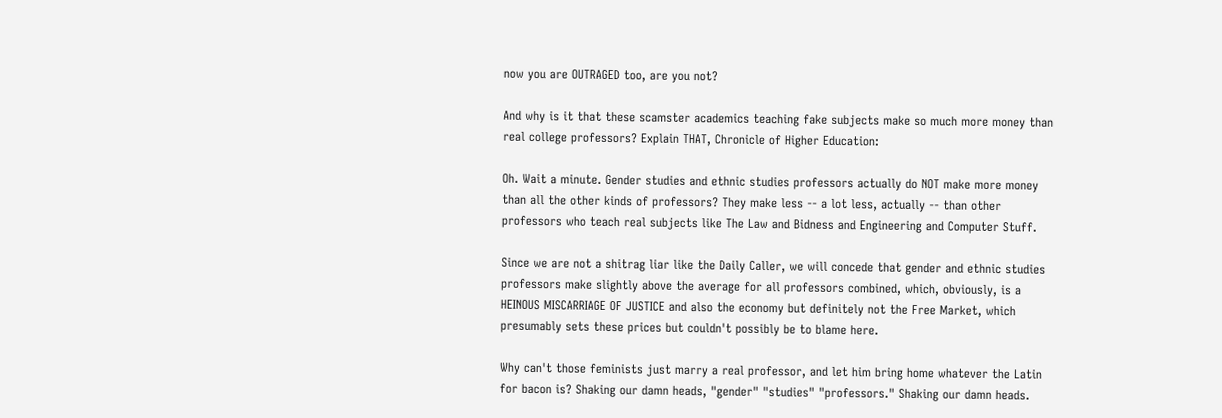now you are OUTRAGED too, are you not?

And why is it that these scamster academics teaching fake subjects make so much more money than real college professors? Explain THAT, Chronicle of Higher Education:

Oh. Wait a minute. Gender studies and ethnic studies professors actually do NOT make more money than all the other kinds of professors? They make less -- a lot less, actually -- than other professors who teach real subjects like The Law and Bidness and Engineering and Computer Stuff.

Since we are not a shitrag liar like the Daily Caller, we will concede that gender and ethnic studies professors make slightly above the average for all professors combined, which, obviously, is a HEINOUS MISCARRIAGE OF JUSTICE and also the economy but definitely not the Free Market, which presumably sets these prices but couldn't possibly be to blame here.

Why can't those feminists just marry a real professor, and let him bring home whatever the Latin for bacon is? Shaking our damn heads, "gender" "studies" "professors." Shaking our damn heads.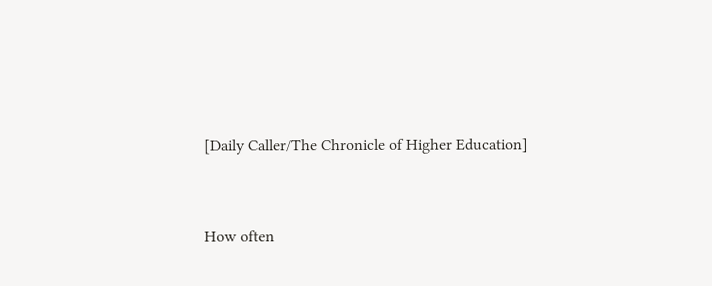[Daily Caller/The Chronicle of Higher Education]


How often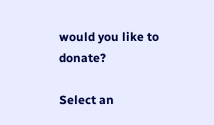would you like to donate?

Select an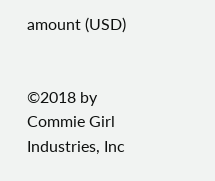amount (USD)


©2018 by Commie Girl Industries, Inc